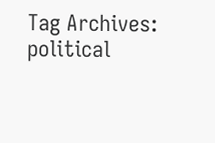Tag Archives: political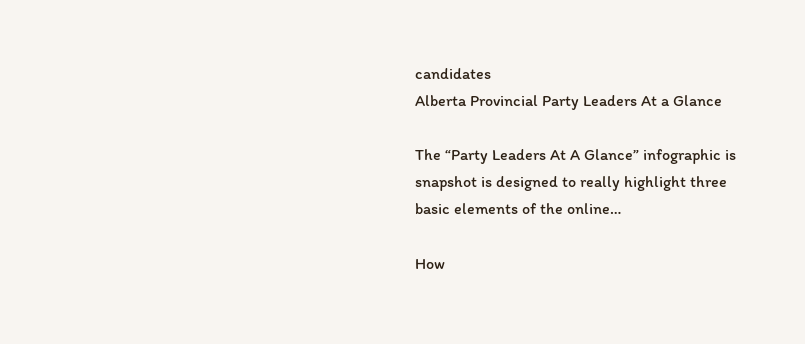candidates
Alberta Provincial Party Leaders At a Glance

The “Party Leaders At A Glance” infographic is snapshot is designed to really highlight three basic elements of the online…

How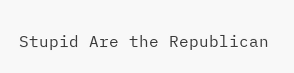Stupid Are the Republican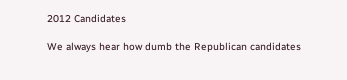2012 Candidates

We always hear how dumb the Republican candidates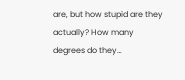are, but how stupid are they actually? How many degrees do they…